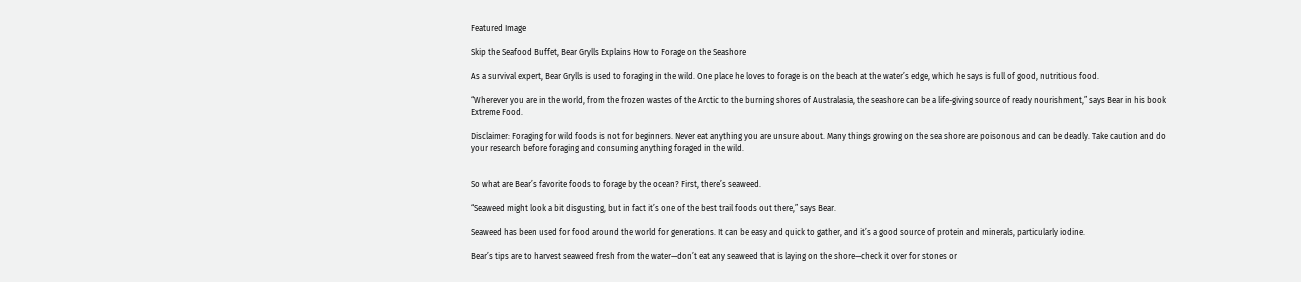Featured Image

Skip the Seafood Buffet, Bear Grylls Explains How to Forage on the Seashore

As a survival expert, Bear Grylls is used to foraging in the wild. One place he loves to forage is on the beach at the water’s edge, which he says is full of good, nutritious food.

“Wherever you are in the world, from the frozen wastes of the Arctic to the burning shores of Australasia, the seashore can be a life-giving source of ready nourishment,” says Bear in his book Extreme Food.

Disclaimer: Foraging for wild foods is not for beginners. Never eat anything you are unsure about. Many things growing on the sea shore are poisonous and can be deadly. Take caution and do your research before foraging and consuming anything foraged in the wild.


So what are Bear’s favorite foods to forage by the ocean? First, there’s seaweed.

“Seaweed might look a bit disgusting, but in fact it’s one of the best trail foods out there,” says Bear.

Seaweed has been used for food around the world for generations. It can be easy and quick to gather, and it’s a good source of protein and minerals, particularly iodine.

Bear’s tips are to harvest seaweed fresh from the water—don’t eat any seaweed that is laying on the shore—check it over for stones or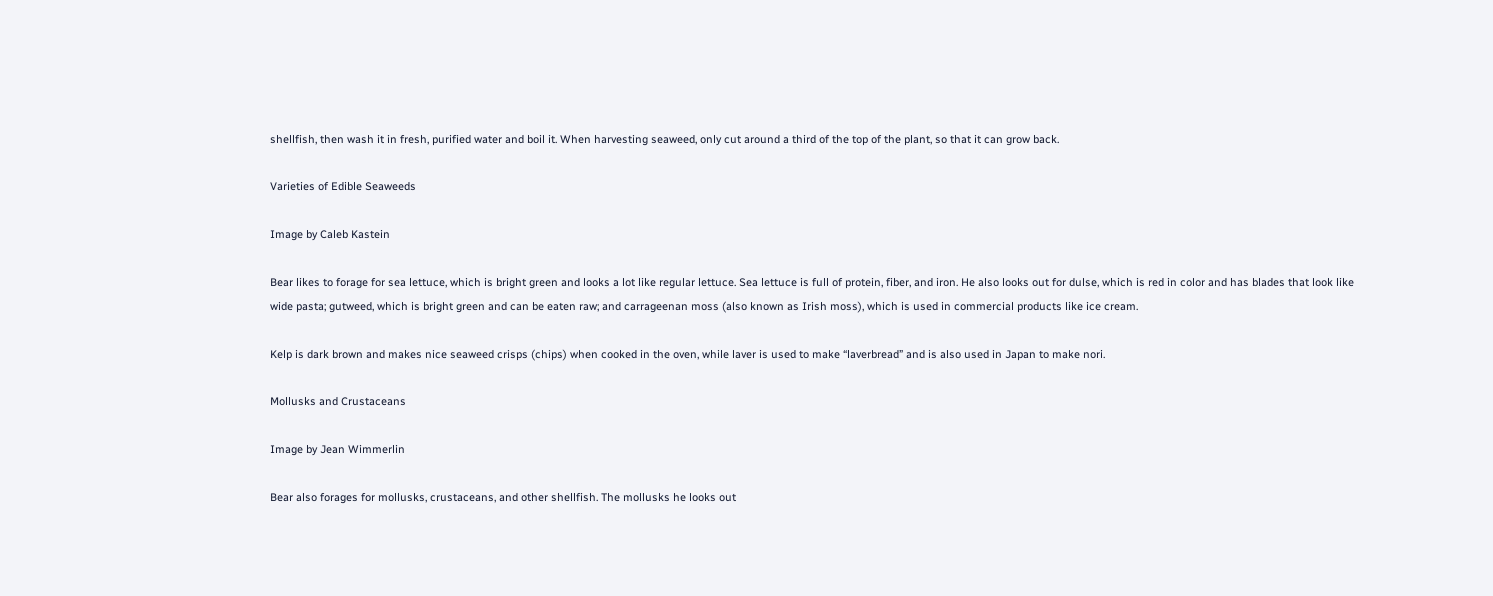shellfish, then wash it in fresh, purified water and boil it. When harvesting seaweed, only cut around a third of the top of the plant, so that it can grow back.

Varieties of Edible Seaweeds

Image by Caleb Kastein

Bear likes to forage for sea lettuce, which is bright green and looks a lot like regular lettuce. Sea lettuce is full of protein, fiber, and iron. He also looks out for dulse, which is red in color and has blades that look like wide pasta; gutweed, which is bright green and can be eaten raw; and carrageenan moss (also known as Irish moss), which is used in commercial products like ice cream.

Kelp is dark brown and makes nice seaweed crisps (chips) when cooked in the oven, while laver is used to make “laverbread” and is also used in Japan to make nori.

Mollusks and Crustaceans

Image by Jean Wimmerlin

Bear also forages for mollusks, crustaceans, and other shellfish. The mollusks he looks out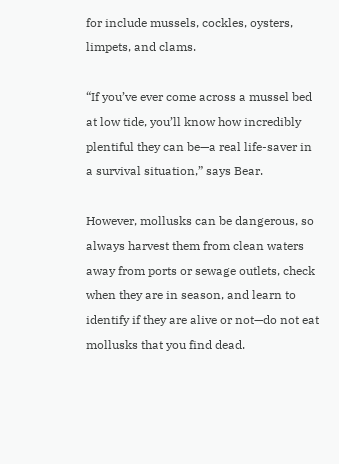for include mussels, cockles, oysters, limpets, and clams.

“If you’ve ever come across a mussel bed at low tide, you’ll know how incredibly plentiful they can be—a real life-saver in a survival situation,” says Bear.

However, mollusks can be dangerous, so always harvest them from clean waters away from ports or sewage outlets, check when they are in season, and learn to identify if they are alive or not—do not eat mollusks that you find dead.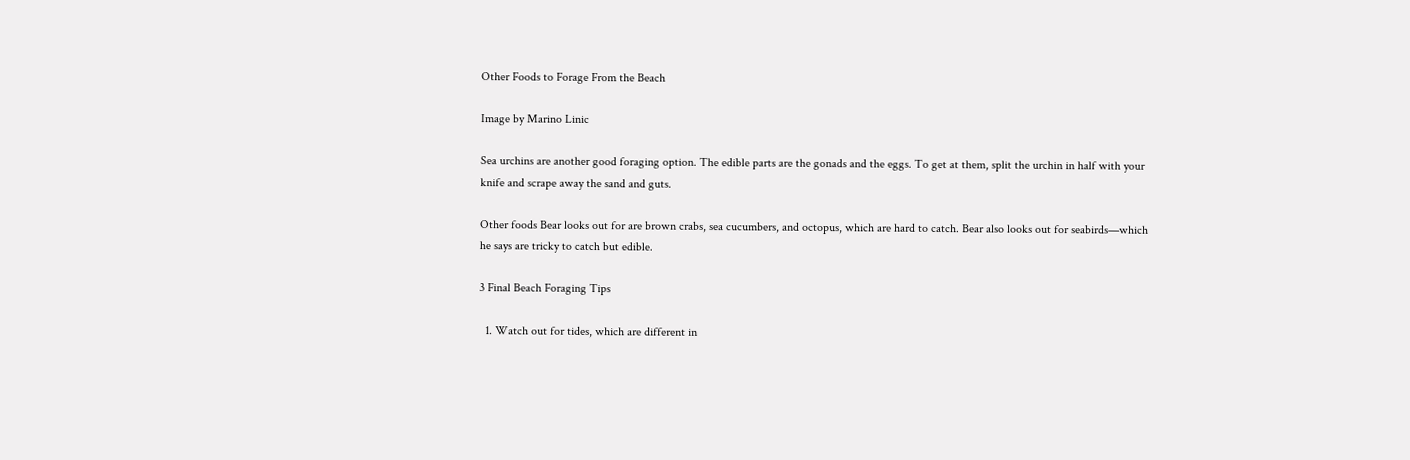Other Foods to Forage From the Beach

Image by Marino Linic

Sea urchins are another good foraging option. The edible parts are the gonads and the eggs. To get at them, split the urchin in half with your knife and scrape away the sand and guts.

Other foods Bear looks out for are brown crabs, sea cucumbers, and octopus, which are hard to catch. Bear also looks out for seabirds—which he says are tricky to catch but edible.

3 Final Beach Foraging Tips

  1. Watch out for tides, which are different in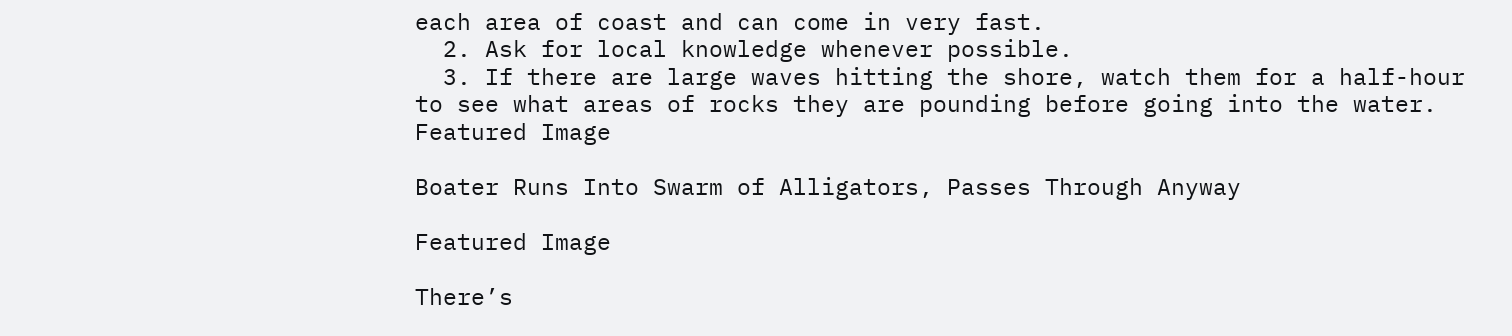each area of coast and can come in very fast.
  2. Ask for local knowledge whenever possible.
  3. If there are large waves hitting the shore, watch them for a half-hour to see what areas of rocks they are pounding before going into the water.
Featured Image

Boater Runs Into Swarm of Alligators, Passes Through Anyway

Featured Image

There’s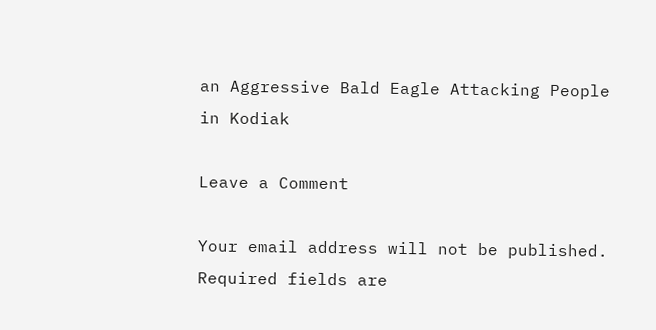an Aggressive Bald Eagle Attacking People in Kodiak

Leave a Comment

Your email address will not be published. Required fields are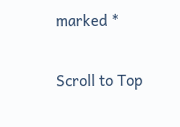marked *

Scroll to Top